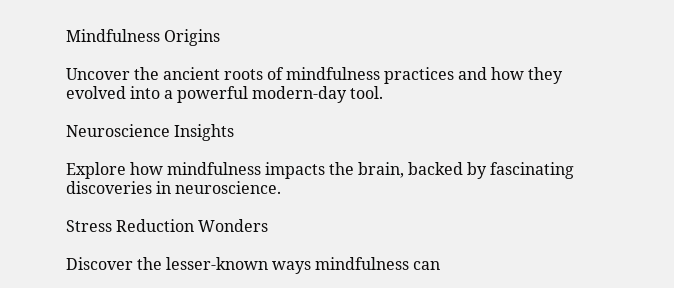Mindfulness Origins

Uncover the ancient roots of mindfulness practices and how they evolved into a powerful modern-day tool.

Neuroscience Insights

Explore how mindfulness impacts the brain, backed by fascinating discoveries in neuroscience.

Stress Reduction Wonders

Discover the lesser-known ways mindfulness can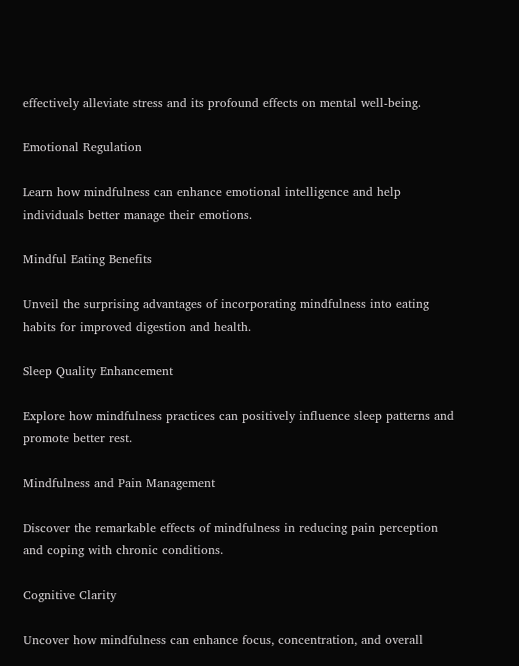effectively alleviate stress and its profound effects on mental well-being.

Emotional Regulation

Learn how mindfulness can enhance emotional intelligence and help individuals better manage their emotions.

Mindful Eating Benefits

Unveil the surprising advantages of incorporating mindfulness into eating habits for improved digestion and health.

Sleep Quality Enhancement

Explore how mindfulness practices can positively influence sleep patterns and promote better rest.

Mindfulness and Pain Management

Discover the remarkable effects of mindfulness in reducing pain perception and coping with chronic conditions.

Cognitive Clarity

Uncover how mindfulness can enhance focus, concentration, and overall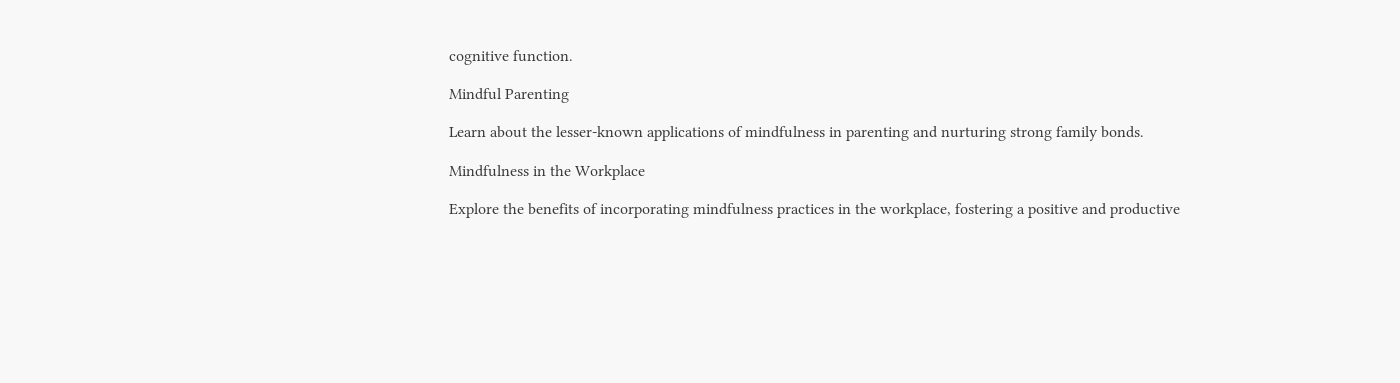cognitive function.

Mindful Parenting

Learn about the lesser-known applications of mindfulness in parenting and nurturing strong family bonds.

Mindfulness in the Workplace

Explore the benefits of incorporating mindfulness practices in the workplace, fostering a positive and productive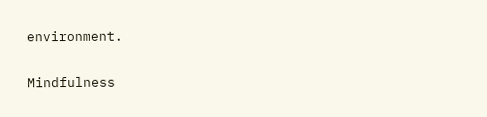environment.

Mindfulness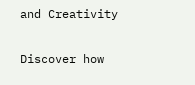and Creativity

Discover how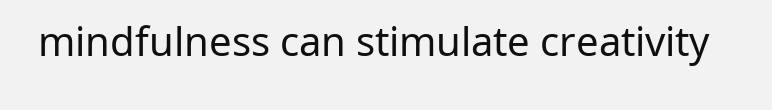mindfulness can stimulate creativity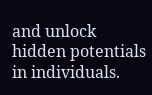and unlock hidden potentials in individuals.